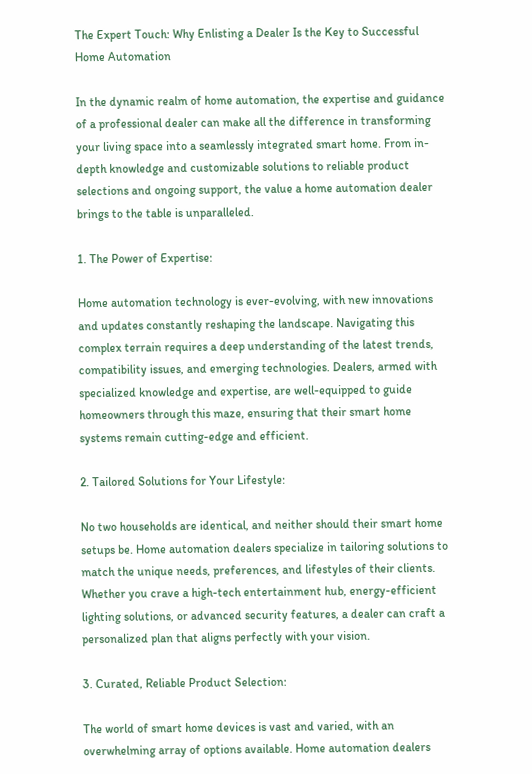The Expert Touch: Why Enlisting a Dealer Is the Key to Successful Home Automation

In the dynamic realm of home automation, the expertise and guidance of a professional dealer can make all the difference in transforming your living space into a seamlessly integrated smart home. From in-depth knowledge and customizable solutions to reliable product selections and ongoing support, the value a home automation dealer brings to the table is unparalleled.

1. The Power of Expertise:

Home automation technology is ever-evolving, with new innovations and updates constantly reshaping the landscape. Navigating this complex terrain requires a deep understanding of the latest trends, compatibility issues, and emerging technologies. Dealers, armed with specialized knowledge and expertise, are well-equipped to guide homeowners through this maze, ensuring that their smart home systems remain cutting-edge and efficient.

2. Tailored Solutions for Your Lifestyle:

No two households are identical, and neither should their smart home setups be. Home automation dealers specialize in tailoring solutions to match the unique needs, preferences, and lifestyles of their clients. Whether you crave a high-tech entertainment hub, energy-efficient lighting solutions, or advanced security features, a dealer can craft a personalized plan that aligns perfectly with your vision.

3. Curated, Reliable Product Selection:

The world of smart home devices is vast and varied, with an overwhelming array of options available. Home automation dealers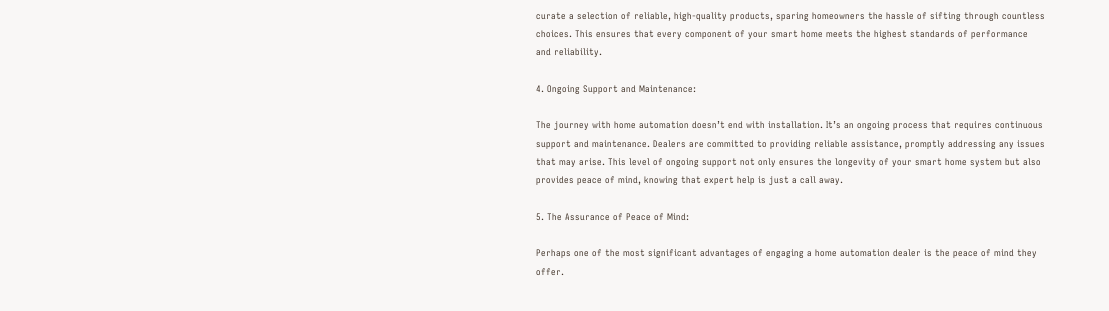curate a selection of reliable, high-quality products, sparing homeowners the hassle of sifting through countless choices. This ensures that every component of your smart home meets the highest standards of performance and reliability.

4. Ongoing Support and Maintenance:

The journey with home automation doesn’t end with installation. It’s an ongoing process that requires continuous support and maintenance. Dealers are committed to providing reliable assistance, promptly addressing any issues that may arise. This level of ongoing support not only ensures the longevity of your smart home system but also provides peace of mind, knowing that expert help is just a call away.

5. The Assurance of Peace of Mind:

Perhaps one of the most significant advantages of engaging a home automation dealer is the peace of mind they offer.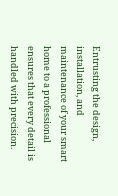Entrusting the design, installation, and maintenance of your smart home to a professional ensures that every detail is handled with precision.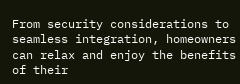From security considerations to seamless integration, homeowners can relax and enjoy the benefits of their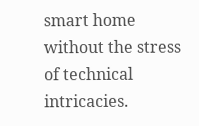smart home without the stress of technical intricacies.